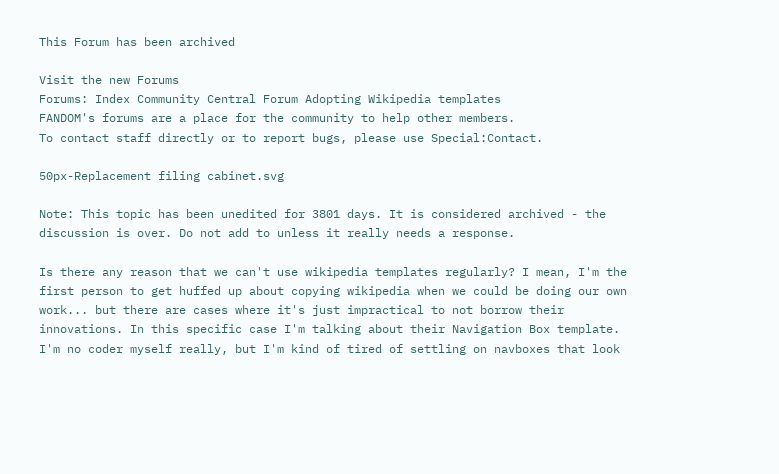This Forum has been archived

Visit the new Forums
Forums: Index Community Central Forum Adopting Wikipedia templates
FANDOM's forums are a place for the community to help other members.
To contact staff directly or to report bugs, please use Special:Contact.

50px-Replacement filing cabinet.svg

Note: This topic has been unedited for 3801 days. It is considered archived - the discussion is over. Do not add to unless it really needs a response.

Is there any reason that we can't use wikipedia templates regularly? I mean, I'm the first person to get huffed up about copying wikipedia when we could be doing our own work... but there are cases where it's just impractical to not borrow their innovations. In this specific case I'm talking about their Navigation Box template. I'm no coder myself really, but I'm kind of tired of settling on navboxes that look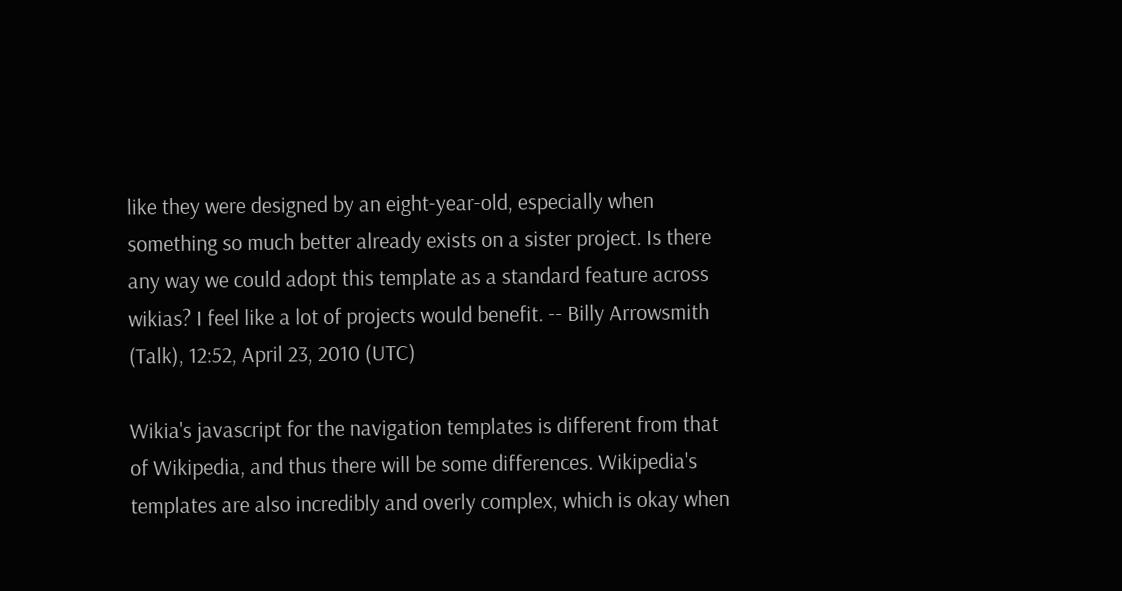like they were designed by an eight-year-old, especially when something so much better already exists on a sister project. Is there any way we could adopt this template as a standard feature across wikias? I feel like a lot of projects would benefit. -- Billy Arrowsmith (Talk), 12:52, April 23, 2010 (UTC)

Wikia's javascript for the navigation templates is different from that of Wikipedia, and thus there will be some differences. Wikipedia's templates are also incredibly and overly complex, which is okay when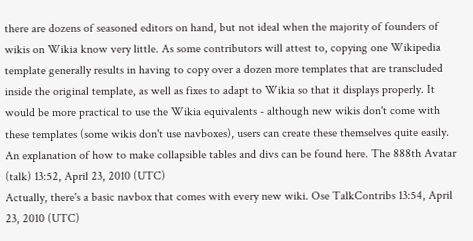there are dozens of seasoned editors on hand, but not ideal when the majority of founders of wikis on Wikia know very little. As some contributors will attest to, copying one Wikipedia template generally results in having to copy over a dozen more templates that are transcluded inside the original template, as well as fixes to adapt to Wikia so that it displays properly. It would be more practical to use the Wikia equivalents - although new wikis don't come with these templates (some wikis don't use navboxes), users can create these themselves quite easily. An explanation of how to make collapsible tables and divs can be found here. The 888th Avatar (talk) 13:52, April 23, 2010 (UTC)
Actually, there's a basic navbox that comes with every new wiki. Ose TalkContribs 13:54, April 23, 2010 (UTC)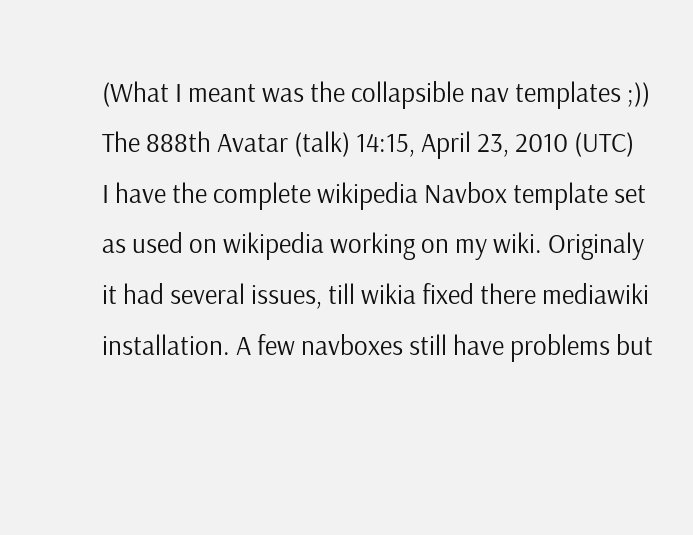(What I meant was the collapsible nav templates ;)) The 888th Avatar (talk) 14:15, April 23, 2010 (UTC)
I have the complete wikipedia Navbox template set as used on wikipedia working on my wiki. Originaly it had several issues, till wikia fixed there mediawiki installation. A few navboxes still have problems but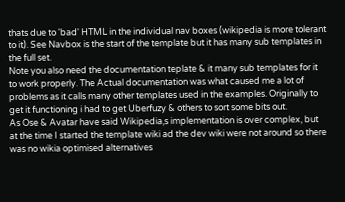thats due to 'bad' HTML in the individual nav boxes (wikipedia is more tolerant to it). See Navbox is the start of the template but it has many sub templates in the full set.
Note you also need the documentation teplate & it many sub templates for it to work properly. The Actual documentation was what caused me a lot of problems as it calls many other templates used in the examples. Originally to get it functioning i had to get Uberfuzy & others to sort some bits out.
As Ose & Avatar have said Wikipedia,s implementation is over complex, but at the time I started the template wiki ad the dev wiki were not around so there was no wikia optimised alternatives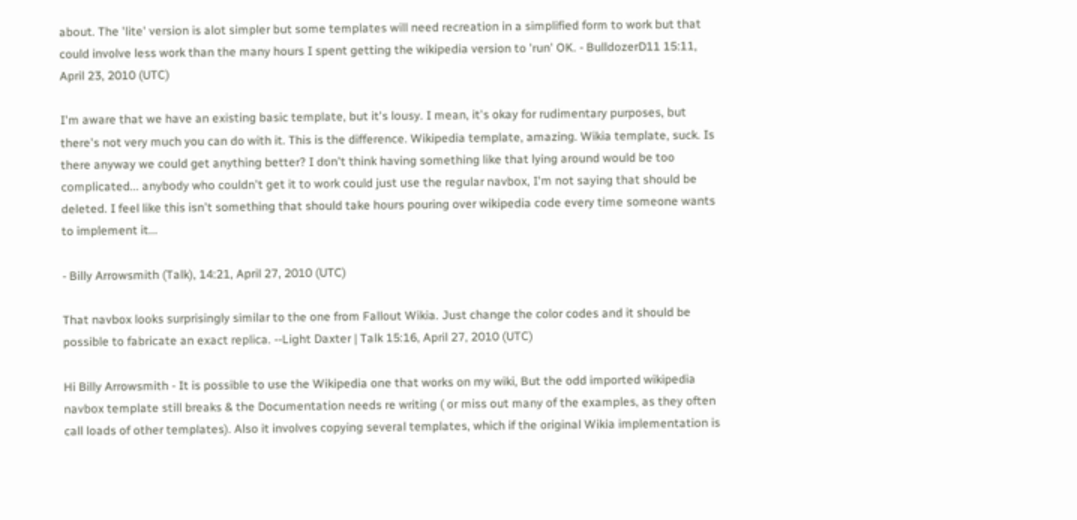about. The 'lite' version is alot simpler but some templates will need recreation in a simplified form to work but that could involve less work than the many hours I spent getting the wikipedia version to 'run' OK. - BulldozerD11 15:11, April 23, 2010 (UTC)

I'm aware that we have an existing basic template, but it's lousy. I mean, it's okay for rudimentary purposes, but there's not very much you can do with it. This is the difference. Wikipedia template, amazing. Wikia template, suck. Is there anyway we could get anything better? I don't think having something like that lying around would be too complicated... anybody who couldn't get it to work could just use the regular navbox, I'm not saying that should be deleted. I feel like this isn't something that should take hours pouring over wikipedia code every time someone wants to implement it...

- Billy Arrowsmith (Talk), 14:21, April 27, 2010 (UTC)

That navbox looks surprisingly similar to the one from Fallout Wikia. Just change the color codes and it should be possible to fabricate an exact replica. --Light Daxter | Talk 15:16, April 27, 2010 (UTC)

Hi Billy Arrowsmith - It is possible to use the Wikipedia one that works on my wiki, But the odd imported wikipedia navbox template still breaks & the Documentation needs re writing ( or miss out many of the examples, as they often call loads of other templates). Also it involves copying several templates, which if the original Wikia implementation is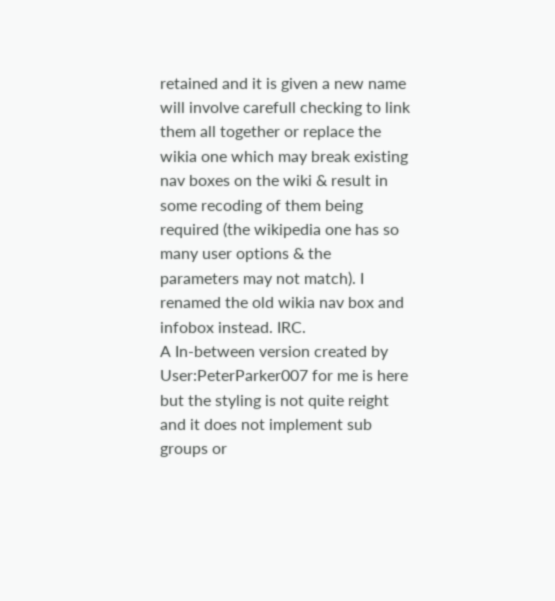retained and it is given a new name will involve carefull checking to link them all together or replace the wikia one which may break existing nav boxes on the wiki & result in some recoding of them being required (the wikipedia one has so many user options & the parameters may not match). I renamed the old wikia nav box and infobox instead. IRC.
A In-between version created by User:PeterParker007 for me is here but the styling is not quite reight and it does not implement sub groups or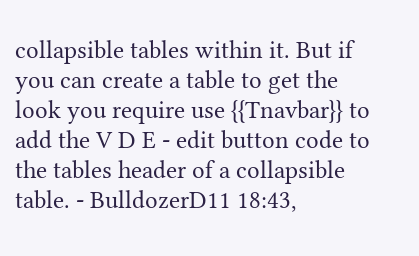collapsible tables within it. But if you can create a table to get the look you require use {{Tnavbar}} to add the V D E - edit button code to the tables header of a collapsible table. - BulldozerD11 18:43,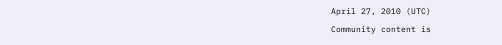April 27, 2010 (UTC)
Community content is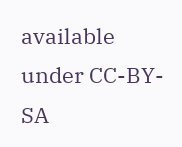available under CC-BY-SA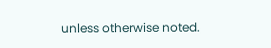unless otherwise noted.